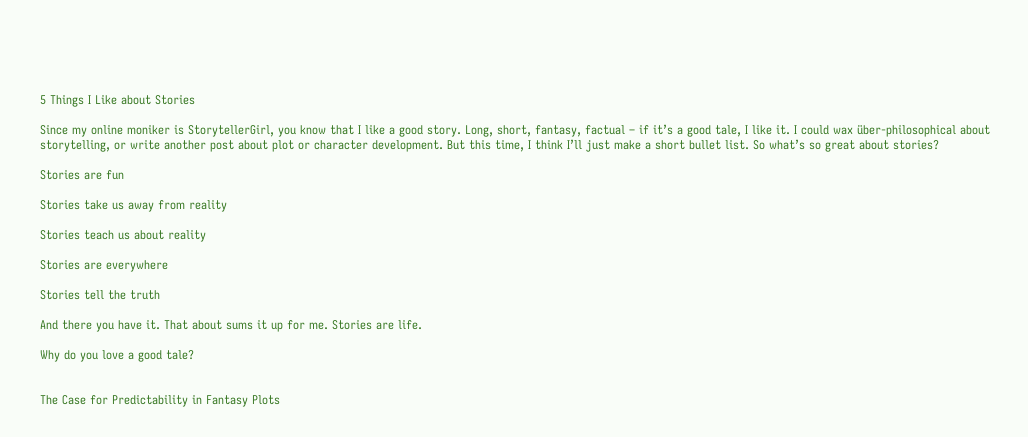5 Things I Like about Stories

Since my online moniker is StorytellerGirl, you know that I like a good story. Long, short, fantasy, factual – if it’s a good tale, I like it. I could wax über-philosophical about storytelling, or write another post about plot or character development. But this time, I think I’ll just make a short bullet list. So what’s so great about stories?

Stories are fun

Stories take us away from reality

Stories teach us about reality

Stories are everywhere

Stories tell the truth

And there you have it. That about sums it up for me. Stories are life.

Why do you love a good tale?


The Case for Predictability in Fantasy Plots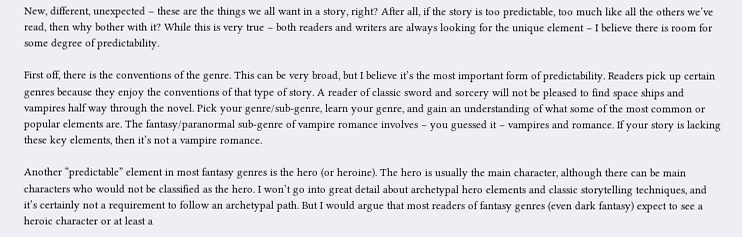New, different, unexpected – these are the things we all want in a story, right? After all, if the story is too predictable, too much like all the others we’ve read, then why bother with it? While this is very true – both readers and writers are always looking for the unique element – I believe there is room for some degree of predictability.

First off, there is the conventions of the genre. This can be very broad, but I believe it’s the most important form of predictability. Readers pick up certain genres because they enjoy the conventions of that type of story. A reader of classic sword and sorcery will not be pleased to find space ships and vampires half way through the novel. Pick your genre/sub-genre, learn your genre, and gain an understanding of what some of the most common or popular elements are. The fantasy/paranormal sub-genre of vampire romance involves – you guessed it – vampires and romance. If your story is lacking these key elements, then it’s not a vampire romance.

Another “predictable” element in most fantasy genres is the hero (or heroine). The hero is usually the main character, although there can be main characters who would not be classified as the hero. I won’t go into great detail about archetypal hero elements and classic storytelling techniques, and it’s certainly not a requirement to follow an archetypal path. But I would argue that most readers of fantasy genres (even dark fantasy) expect to see a heroic character or at least a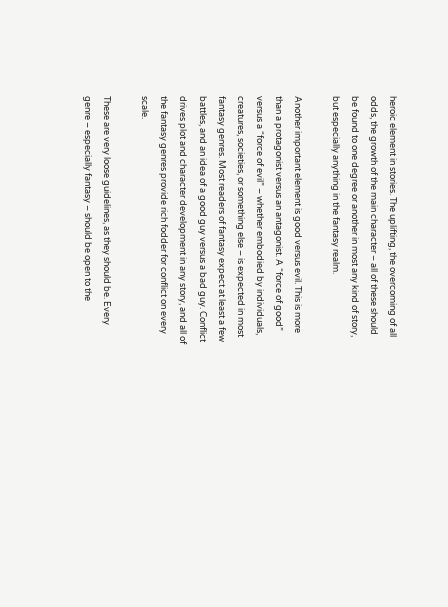heroic element in stories. The uplifting, the overcoming of all odds, the growth of the main character – all of these should be found to one degree or another in most any kind of story, but especially anything in the fantasy realm.

Another important element is good versus evil. This is more than a protagonist versus an antagonist. A “force of good” versus a “force of evil” – whether embodied by individuals, creatures, societies, or something else – is expected in most fantasy genres. Most readers of fantasy expect at least a few battles, and an idea of a good guy versus a bad guy. Conflict drives plot and character development in any story, and all of the fantasy genres provide rich fodder for conflict on every scale.

These are very loose guidelines, as they should be. Every genre – especially fantasy – should be open to the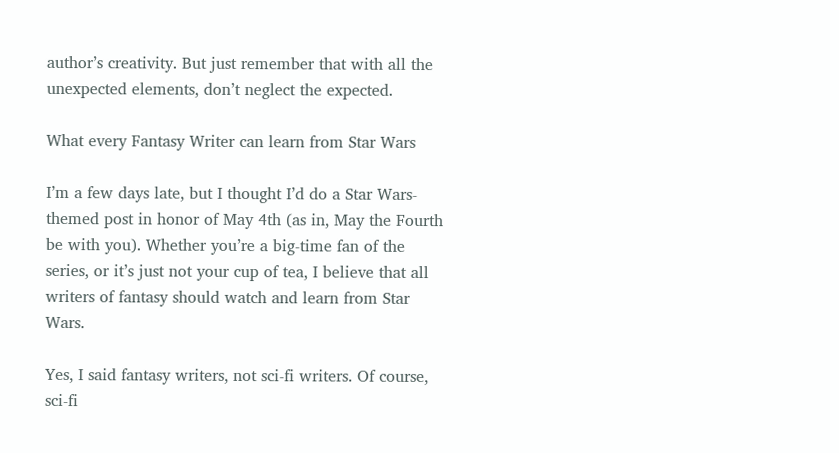author’s creativity. But just remember that with all the unexpected elements, don’t neglect the expected.

What every Fantasy Writer can learn from Star Wars

I’m a few days late, but I thought I’d do a Star Wars-themed post in honor of May 4th (as in, May the Fourth be with you). Whether you’re a big-time fan of the series, or it’s just not your cup of tea, I believe that all writers of fantasy should watch and learn from Star Wars.

Yes, I said fantasy writers, not sci-fi writers. Of course, sci-fi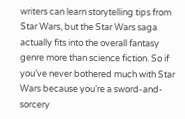writers can learn storytelling tips from Star Wars, but the Star Wars saga actually fits into the overall fantasy genre more than science fiction. So if you’ve never bothered much with Star Wars because you’re a sword-and-sorcery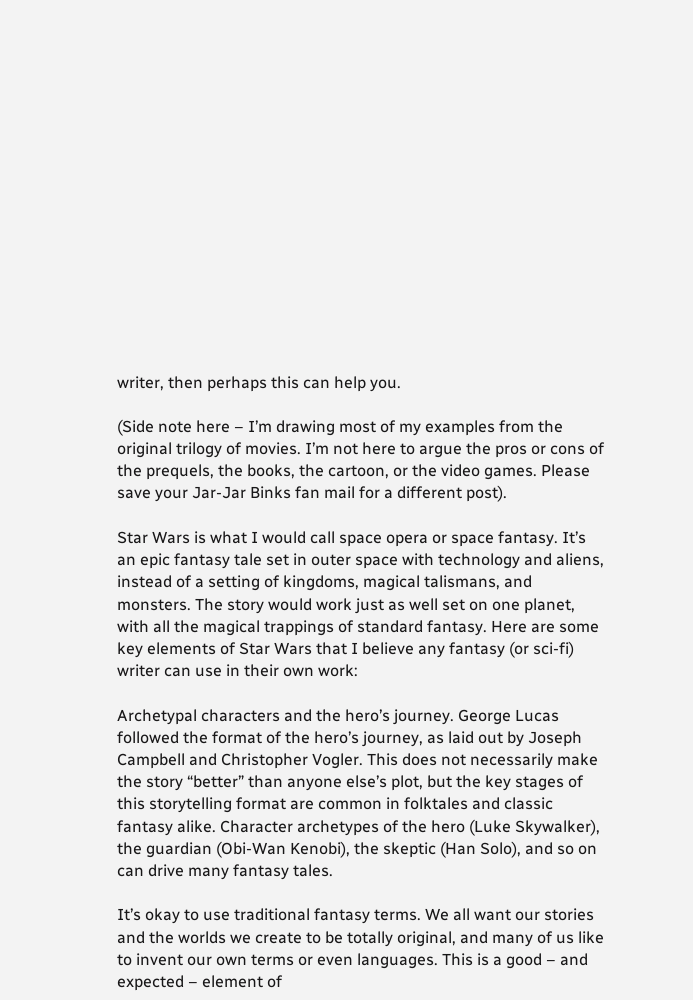writer, then perhaps this can help you.

(Side note here – I’m drawing most of my examples from the original trilogy of movies. I’m not here to argue the pros or cons of the prequels, the books, the cartoon, or the video games. Please save your Jar-Jar Binks fan mail for a different post).

Star Wars is what I would call space opera or space fantasy. It’s an epic fantasy tale set in outer space with technology and aliens, instead of a setting of kingdoms, magical talismans, and monsters. The story would work just as well set on one planet, with all the magical trappings of standard fantasy. Here are some key elements of Star Wars that I believe any fantasy (or sci-fi) writer can use in their own work:

Archetypal characters and the hero’s journey. George Lucas followed the format of the hero’s journey, as laid out by Joseph Campbell and Christopher Vogler. This does not necessarily make the story “better” than anyone else’s plot, but the key stages of this storytelling format are common in folktales and classic fantasy alike. Character archetypes of the hero (Luke Skywalker), the guardian (Obi-Wan Kenobi), the skeptic (Han Solo), and so on can drive many fantasy tales.

It’s okay to use traditional fantasy terms. We all want our stories and the worlds we create to be totally original, and many of us like to invent our own terms or even languages. This is a good – and expected – element of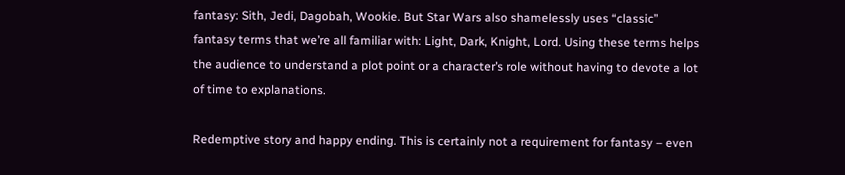fantasy: Sith, Jedi, Dagobah, Wookie. But Star Wars also shamelessly uses “classic” fantasy terms that we’re all familiar with: Light, Dark, Knight, Lord. Using these terms helps the audience to understand a plot point or a character’s role without having to devote a lot of time to explanations.

Redemptive story and happy ending. This is certainly not a requirement for fantasy – even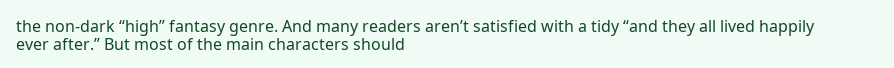the non-dark “high” fantasy genre. And many readers aren’t satisfied with a tidy “and they all lived happily ever after.” But most of the main characters should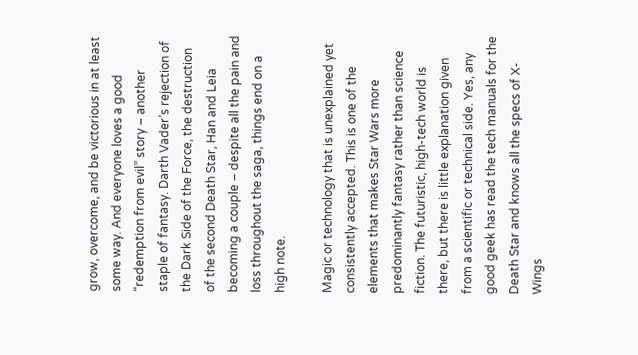grow, overcome, and be victorious in at least some way. And everyone loves a good “redemption from evil” story – another staple of fantasy. Darth Vader’s rejection of the Dark Side of the Force, the destruction of the second Death Star, Han and Leia becoming a couple – despite all the pain and loss throughout the saga, things end on a high note.

Magic or technology that is unexplained yet consistently accepted. This is one of the elements that makes Star Wars more predominantly fantasy rather than science fiction. The futuristic, high-tech world is there, but there is little explanation given from a scientific or technical side. Yes, any good geek has read the tech manuals for the Death Star and knows all the specs of X-Wings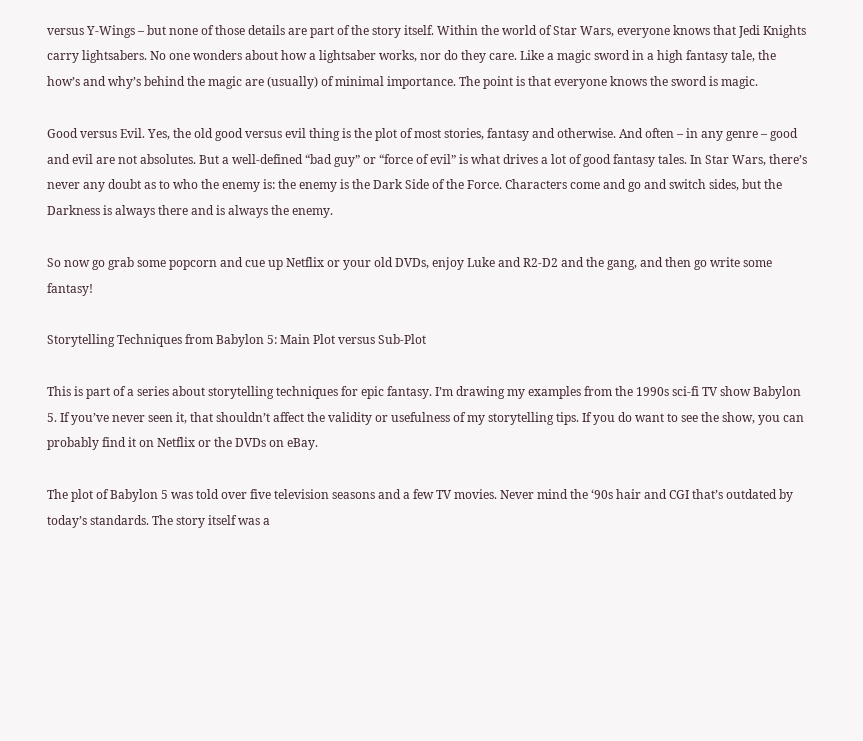versus Y-Wings – but none of those details are part of the story itself. Within the world of Star Wars, everyone knows that Jedi Knights carry lightsabers. No one wonders about how a lightsaber works, nor do they care. Like a magic sword in a high fantasy tale, the how’s and why’s behind the magic are (usually) of minimal importance. The point is that everyone knows the sword is magic.

Good versus Evil. Yes, the old good versus evil thing is the plot of most stories, fantasy and otherwise. And often – in any genre – good and evil are not absolutes. But a well-defined “bad guy” or “force of evil” is what drives a lot of good fantasy tales. In Star Wars, there’s never any doubt as to who the enemy is: the enemy is the Dark Side of the Force. Characters come and go and switch sides, but the Darkness is always there and is always the enemy.

So now go grab some popcorn and cue up Netflix or your old DVDs, enjoy Luke and R2-D2 and the gang, and then go write some fantasy!

Storytelling Techniques from Babylon 5: Main Plot versus Sub-Plot

This is part of a series about storytelling techniques for epic fantasy. I’m drawing my examples from the 1990s sci-fi TV show Babylon 5. If you’ve never seen it, that shouldn’t affect the validity or usefulness of my storytelling tips. If you do want to see the show, you can probably find it on Netflix or the DVDs on eBay.

The plot of Babylon 5 was told over five television seasons and a few TV movies. Never mind the ‘90s hair and CGI that’s outdated by today’s standards. The story itself was a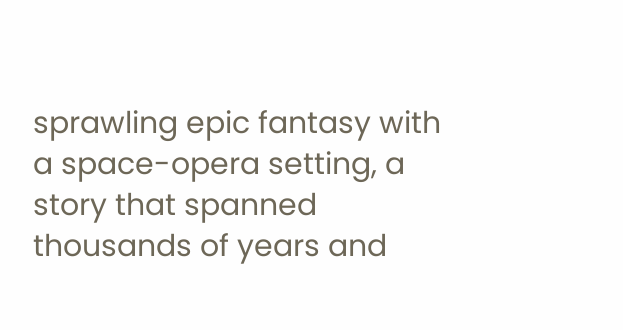sprawling epic fantasy with a space-opera setting, a story that spanned thousands of years and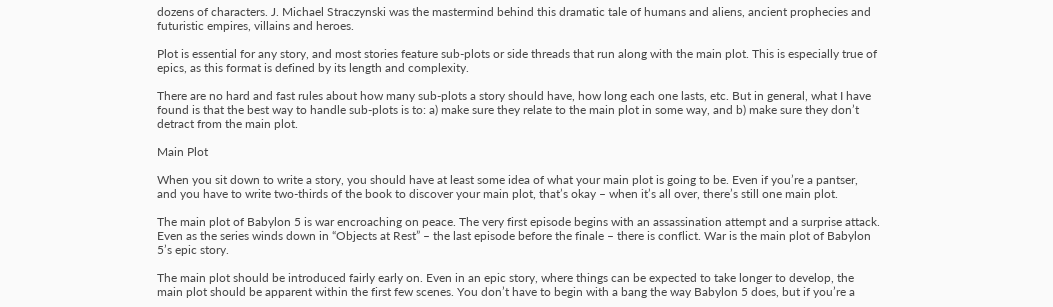dozens of characters. J. Michael Straczynski was the mastermind behind this dramatic tale of humans and aliens, ancient prophecies and futuristic empires, villains and heroes.

Plot is essential for any story, and most stories feature sub-plots or side threads that run along with the main plot. This is especially true of epics, as this format is defined by its length and complexity.

There are no hard and fast rules about how many sub-plots a story should have, how long each one lasts, etc. But in general, what I have found is that the best way to handle sub-plots is to: a) make sure they relate to the main plot in some way, and b) make sure they don’t detract from the main plot.

Main Plot

When you sit down to write a story, you should have at least some idea of what your main plot is going to be. Even if you’re a pantser, and you have to write two-thirds of the book to discover your main plot, that’s okay – when it’s all over, there’s still one main plot.

The main plot of Babylon 5 is war encroaching on peace. The very first episode begins with an assassination attempt and a surprise attack. Even as the series winds down in “Objects at Rest” – the last episode before the finale – there is conflict. War is the main plot of Babylon 5’s epic story.

The main plot should be introduced fairly early on. Even in an epic story, where things can be expected to take longer to develop, the main plot should be apparent within the first few scenes. You don’t have to begin with a bang the way Babylon 5 does, but if you’re a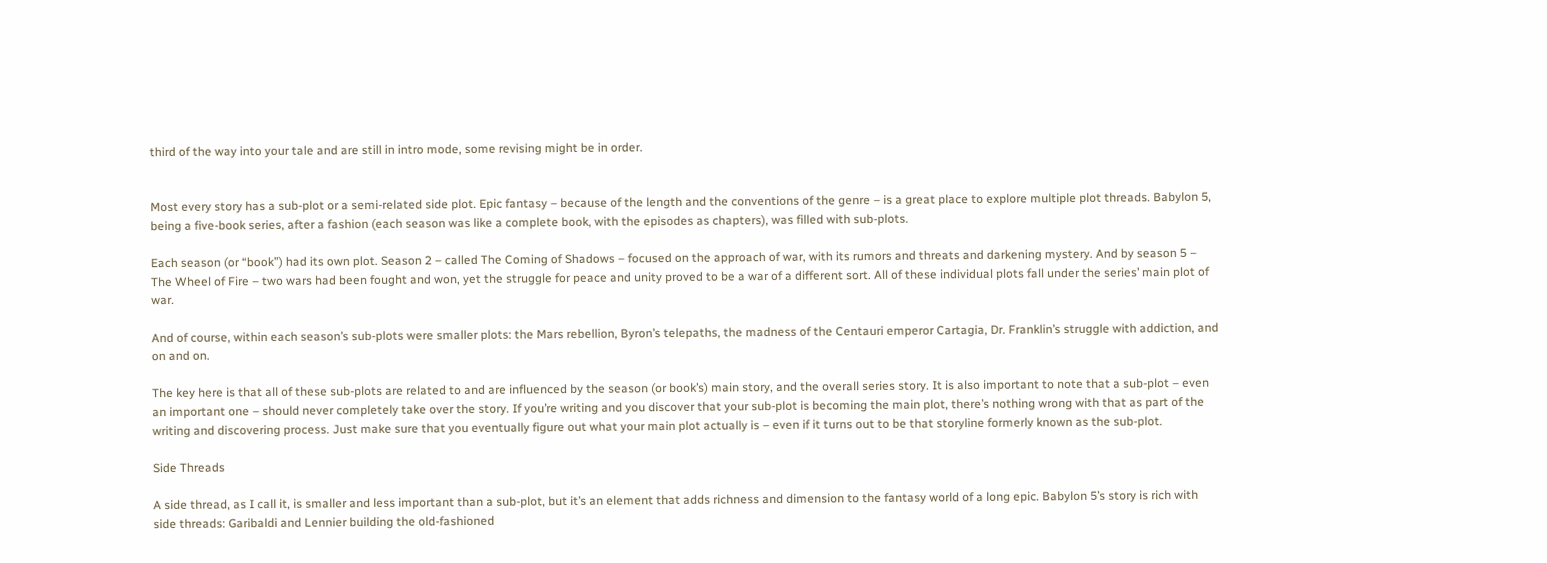third of the way into your tale and are still in intro mode, some revising might be in order.


Most every story has a sub-plot or a semi-related side plot. Epic fantasy – because of the length and the conventions of the genre – is a great place to explore multiple plot threads. Babylon 5, being a five-book series, after a fashion (each season was like a complete book, with the episodes as chapters), was filled with sub-plots.

Each season (or “book”) had its own plot. Season 2 – called The Coming of Shadows – focused on the approach of war, with its rumors and threats and darkening mystery. And by season 5 – The Wheel of Fire – two wars had been fought and won, yet the struggle for peace and unity proved to be a war of a different sort. All of these individual plots fall under the series’ main plot of war.

And of course, within each season’s sub-plots were smaller plots: the Mars rebellion, Byron’s telepaths, the madness of the Centauri emperor Cartagia, Dr. Franklin’s struggle with addiction, and on and on.

The key here is that all of these sub-plots are related to and are influenced by the season (or book’s) main story, and the overall series story. It is also important to note that a sub-plot – even an important one – should never completely take over the story. If you’re writing and you discover that your sub-plot is becoming the main plot, there’s nothing wrong with that as part of the writing and discovering process. Just make sure that you eventually figure out what your main plot actually is – even if it turns out to be that storyline formerly known as the sub-plot.

Side Threads

A side thread, as I call it, is smaller and less important than a sub-plot, but it’s an element that adds richness and dimension to the fantasy world of a long epic. Babylon 5’s story is rich with side threads: Garibaldi and Lennier building the old-fashioned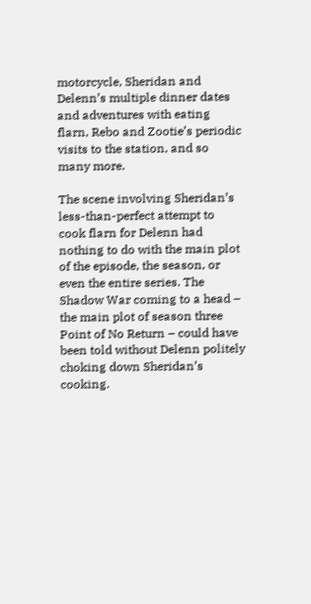motorcycle, Sheridan and Delenn’s multiple dinner dates and adventures with eating flarn, Rebo and Zootie’s periodic visits to the station, and so many more.

The scene involving Sheridan’s less-than-perfect attempt to cook flarn for Delenn had nothing to do with the main plot of the episode, the season, or even the entire series. The Shadow War coming to a head – the main plot of season three Point of No Return – could have been told without Delenn politely choking down Sheridan’s cooking.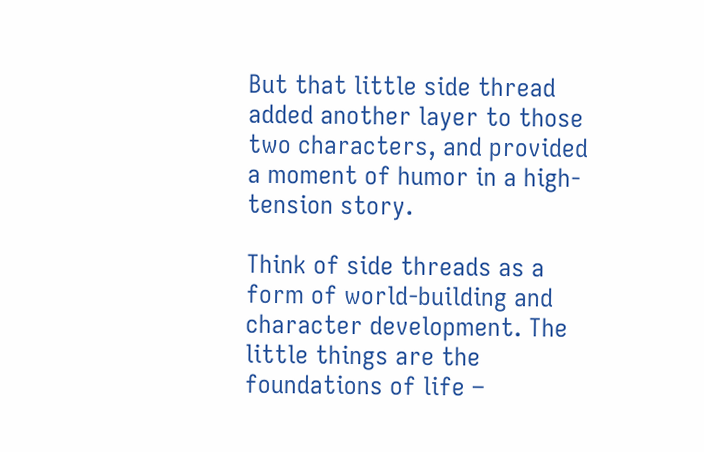But that little side thread added another layer to those two characters, and provided a moment of humor in a high-tension story.

Think of side threads as a form of world-building and character development. The little things are the foundations of life –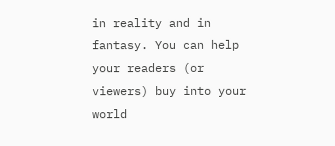in reality and in fantasy. You can help your readers (or viewers) buy into your world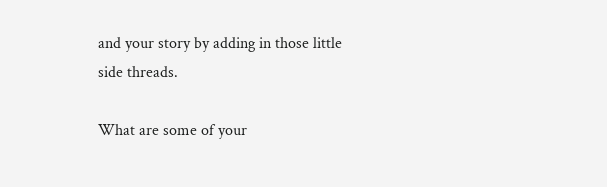and your story by adding in those little side threads.

What are some of your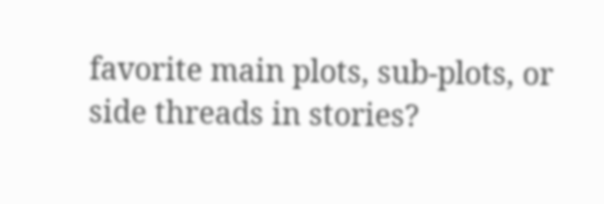favorite main plots, sub-plots, or side threads in stories?